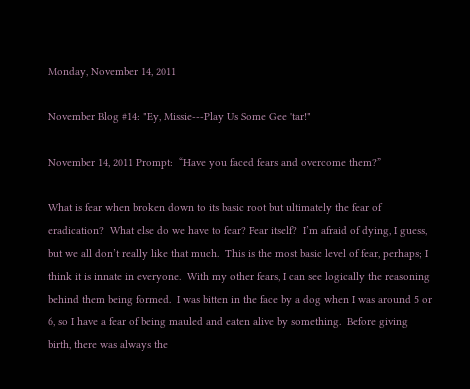Monday, November 14, 2011

November Blog #14: "Ey, Missie---Play Us Some Gee 'tar!"

November 14, 2011 Prompt:  “Have you faced fears and overcome them?”

What is fear when broken down to its basic root but ultimately the fear of eradication?  What else do we have to fear? Fear itself?  I’m afraid of dying, I guess, but we all don’t really like that much.  This is the most basic level of fear, perhaps; I think it is innate in everyone.  With my other fears, I can see logically the reasoning behind them being formed.  I was bitten in the face by a dog when I was around 5 or 6, so I have a fear of being mauled and eaten alive by something.  Before giving birth, there was always the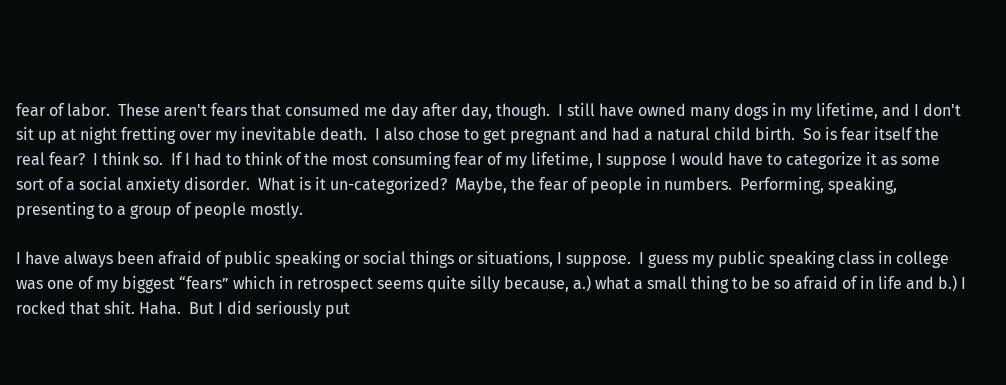fear of labor.  These aren't fears that consumed me day after day, though.  I still have owned many dogs in my lifetime, and I don't sit up at night fretting over my inevitable death.  I also chose to get pregnant and had a natural child birth.  So is fear itself the real fear?  I think so.  If I had to think of the most consuming fear of my lifetime, I suppose I would have to categorize it as some sort of a social anxiety disorder.  What is it un-categorized?  Maybe, the fear of people in numbers.  Performing, speaking, presenting to a group of people mostly.

I have always been afraid of public speaking or social things or situations, I suppose.  I guess my public speaking class in college was one of my biggest “fears” which in retrospect seems quite silly because, a.) what a small thing to be so afraid of in life and b.) I rocked that shit. Haha.  But I did seriously put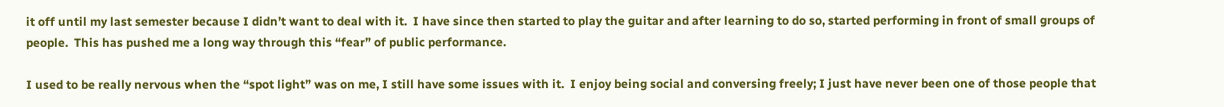it off until my last semester because I didn’t want to deal with it.  I have since then started to play the guitar and after learning to do so, started performing in front of small groups of people.  This has pushed me a long way through this “fear” of public performance.

I used to be really nervous when the “spot light” was on me, I still have some issues with it.  I enjoy being social and conversing freely; I just have never been one of those people that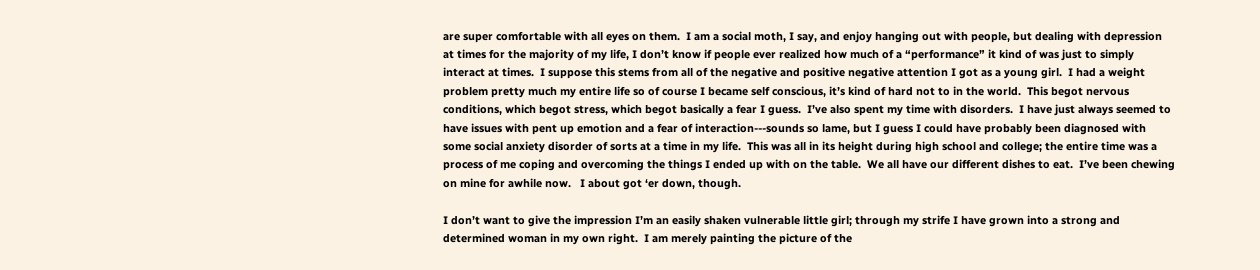are super comfortable with all eyes on them.  I am a social moth, I say, and enjoy hanging out with people, but dealing with depression at times for the majority of my life, I don’t know if people ever realized how much of a “performance” it kind of was just to simply interact at times.  I suppose this stems from all of the negative and positive negative attention I got as a young girl.  I had a weight problem pretty much my entire life so of course I became self conscious, it’s kind of hard not to in the world.  This begot nervous conditions, which begot stress, which begot basically a fear I guess.  I’ve also spent my time with disorders.  I have just always seemed to have issues with pent up emotion and a fear of interaction---sounds so lame, but I guess I could have probably been diagnosed with some social anxiety disorder of sorts at a time in my life.  This was all in its height during high school and college; the entire time was a process of me coping and overcoming the things I ended up with on the table.  We all have our different dishes to eat.  I’ve been chewing on mine for awhile now.   I about got ‘er down, though.

I don’t want to give the impression I’m an easily shaken vulnerable little girl; through my strife I have grown into a strong and determined woman in my own right.  I am merely painting the picture of the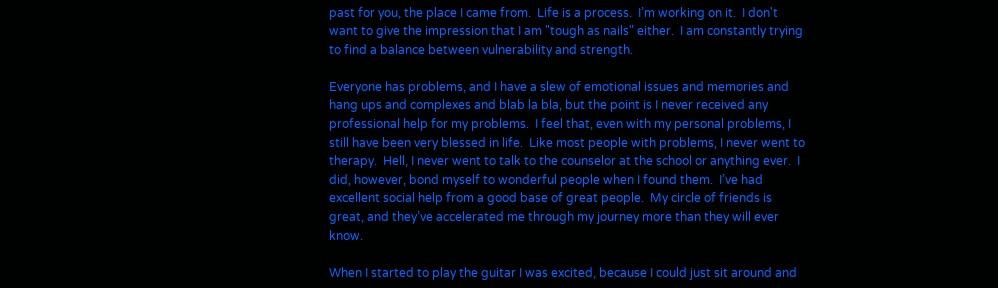past for you, the place I came from.  Life is a process.  I’m working on it.  I don't want to give the impression that I am "tough as nails" either.  I am constantly trying to find a balance between vulnerability and strength.

Everyone has problems, and I have a slew of emotional issues and memories and hang ups and complexes and blab la bla, but the point is I never received any professional help for my problems.  I feel that, even with my personal problems, I still have been very blessed in life.  Like most people with problems, I never went to therapy.  Hell, I never went to talk to the counselor at the school or anything ever.  I did, however, bond myself to wonderful people when I found them.  I’ve had excellent social help from a good base of great people.  My circle of friends is great, and they’ve accelerated me through my journey more than they will ever know.

When I started to play the guitar I was excited, because I could just sit around and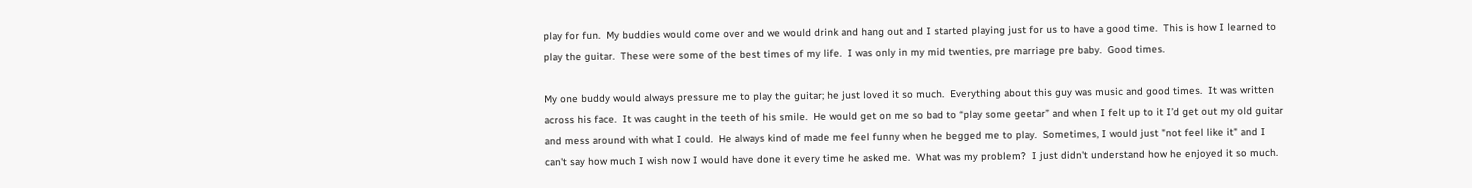play for fun.  My buddies would come over and we would drink and hang out and I started playing just for us to have a good time.  This is how I learned to play the guitar.  These were some of the best times of my life.  I was only in my mid twenties, pre marriage pre baby.  Good times.

My one buddy would always pressure me to play the guitar; he just loved it so much.  Everything about this guy was music and good times.  It was written across his face.  It was caught in the teeth of his smile.  He would get on me so bad to “play some geetar” and when I felt up to it I’d get out my old guitar and mess around with what I could.  He always kind of made me feel funny when he begged me to play.  Sometimes, I would just "not feel like it" and I can't say how much I wish now I would have done it every time he asked me.  What was my problem?  I just didn't understand how he enjoyed it so much.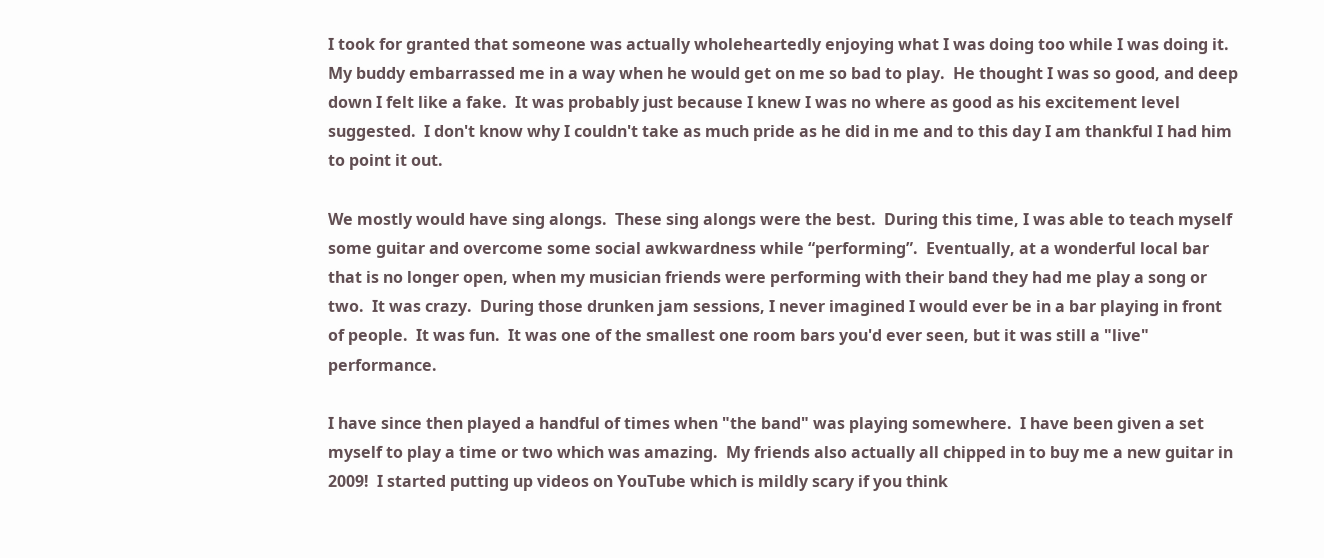I took for granted that someone was actually wholeheartedly enjoying what I was doing too while I was doing it.  My buddy embarrassed me in a way when he would get on me so bad to play.  He thought I was so good, and deep down I felt like a fake.  It was probably just because I knew I was no where as good as his excitement level suggested.  I don't know why I couldn't take as much pride as he did in me and to this day I am thankful I had him to point it out.

We mostly would have sing alongs.  These sing alongs were the best.  During this time, I was able to teach myself some guitar and overcome some social awkwardness while “performing”.  Eventually, at a wonderful local bar that is no longer open, when my musician friends were performing with their band they had me play a song or two.  It was crazy.  During those drunken jam sessions, I never imagined I would ever be in a bar playing in front of people.  It was fun.  It was one of the smallest one room bars you'd ever seen, but it was still a "live" performance.

I have since then played a handful of times when "the band" was playing somewhere.  I have been given a set myself to play a time or two which was amazing.  My friends also actually all chipped in to buy me a new guitar in 2009!  I started putting up videos on YouTube which is mildly scary if you think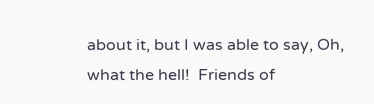about it, but I was able to say, Oh, what the hell!  Friends of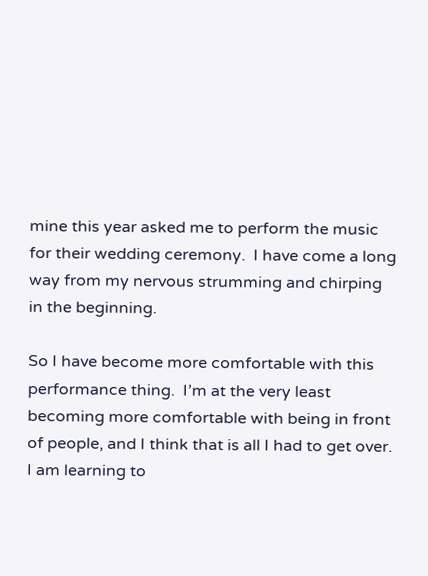mine this year asked me to perform the music for their wedding ceremony.  I have come a long way from my nervous strumming and chirping in the beginning.

So I have become more comfortable with this performance thing.  I’m at the very least becoming more comfortable with being in front of people, and I think that is all I had to get over.  I am learning to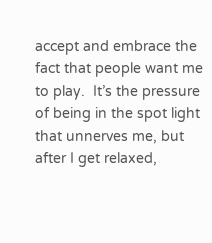accept and embrace the fact that people want me to play.  It’s the pressure of being in the spot light that unnerves me, but after I get relaxed,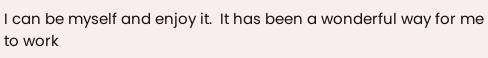I can be myself and enjoy it.  It has been a wonderful way for me to work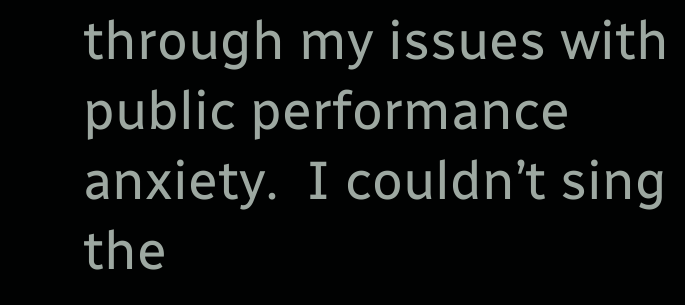through my issues with public performance anxiety.  I couldn’t sing the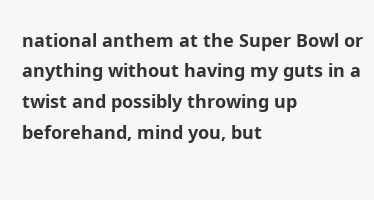national anthem at the Super Bowl or anything without having my guts in a twist and possibly throwing up beforehand, mind you, but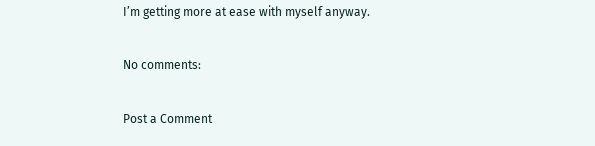I’m getting more at ease with myself anyway.

No comments:

Post a Comment